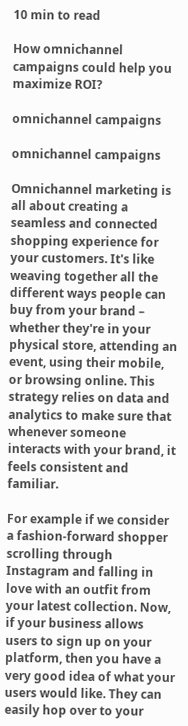10 min to read

How omnichannel campaigns could help you maximize ROI?

omnichannel campaigns

omnichannel campaigns

Omnichannel marketing is all about creating a seamless and connected shopping experience for your customers. It's like weaving together all the different ways people can buy from your brand – whether they're in your physical store, attending an event, using their mobile, or browsing online. This strategy relies on data and analytics to make sure that whenever someone interacts with your brand, it feels consistent and familiar.

For example if we consider a fashion-forward shopper scrolling through Instagram and falling in love with an outfit from your latest collection. Now, if your business allows users to sign up on your platform, then you have a very good idea of what your users would like. They can easily hop over to your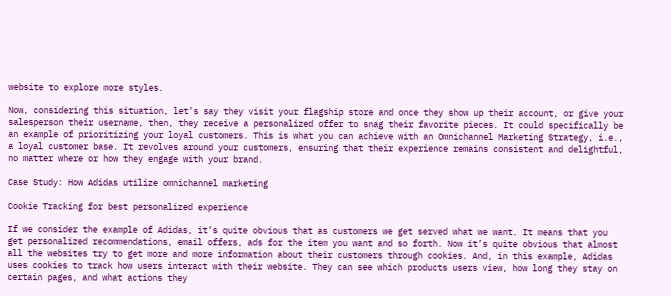website to explore more styles.

Now, considering this situation, let’s say they visit your flagship store and once they show up their account, or give your salesperson their username, then, they receive a personalized offer to snag their favorite pieces. It could specifically be an example of prioritizing your loyal customers. This is what you can achieve with an Omnichannel Marketing Strategy, i.e., a loyal customer base. It revolves around your customers, ensuring that their experience remains consistent and delightful, no matter where or how they engage with your brand.

Case Study: How Adidas utilize omnichannel marketing

Cookie Tracking for best personalized experience

If we consider the example of Adidas, it’s quite obvious that as customers we get served what we want. It means that you get personalized recommendations, email offers, ads for the item you want and so forth. Now it’s quite obvious that almost all the websites try to get more and more information about their customers through cookies. And, in this example, Adidas uses cookies to track how users interact with their website. They can see which products users view, how long they stay on certain pages, and what actions they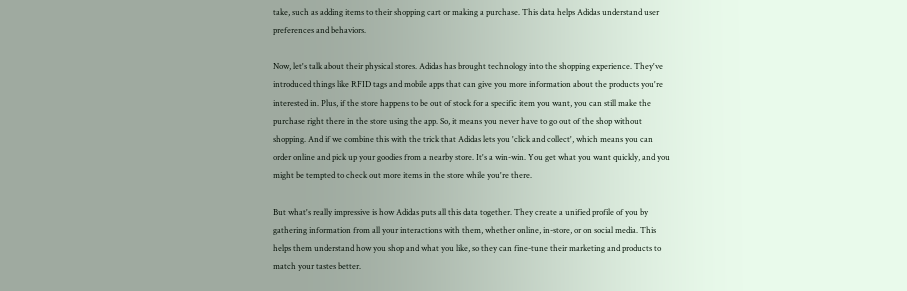take, such as adding items to their shopping cart or making a purchase. This data helps Adidas understand user preferences and behaviors.

Now, let's talk about their physical stores. Adidas has brought technology into the shopping experience. They've introduced things like RFID tags and mobile apps that can give you more information about the products you're interested in. Plus, if the store happens to be out of stock for a specific item you want, you can still make the purchase right there in the store using the app. So, it means you never have to go out of the shop without shopping. And if we combine this with the trick that Adidas lets you 'click and collect', which means you can order online and pick up your goodies from a nearby store. It's a win-win. You get what you want quickly, and you might be tempted to check out more items in the store while you're there.

But what's really impressive is how Adidas puts all this data together. They create a unified profile of you by gathering information from all your interactions with them, whether online, in-store, or on social media. This helps them understand how you shop and what you like, so they can fine-tune their marketing and products to match your tastes better.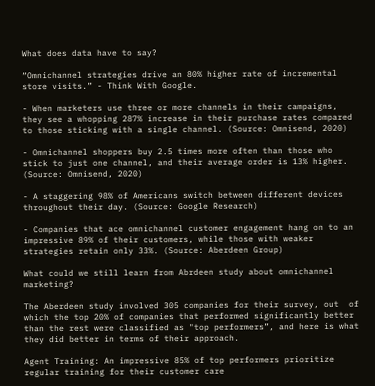What does data have to say?

“Omnichannel strategies drive an 80% higher rate of incremental store visits.” - Think With Google.

- When marketers use three or more channels in their campaigns, they see a whopping 287% increase in their purchase rates compared to those sticking with a single channel. (Source: Omnisend, 2020)

- Omnichannel shoppers buy 2.5 times more often than those who stick to just one channel, and their average order is 13% higher. (Source: Omnisend, 2020)

- A staggering 98% of Americans switch between different devices throughout their day. (Source: Google Research)

- Companies that ace omnichannel customer engagement hang on to an impressive 89% of their customers, while those with weaker strategies retain only 33%. (Source: Aberdeen Group)

What could we still learn from Abrdeen study about omnichannel marketing?

The Aberdeen study involved 305 companies for their survey, out  of which the top 20% of companies that performed significantly better than the rest were classified as "top performers”, and here is what they did better in terms of their approach.

Agent Training: An impressive 85% of top performers prioritize regular training for their customer care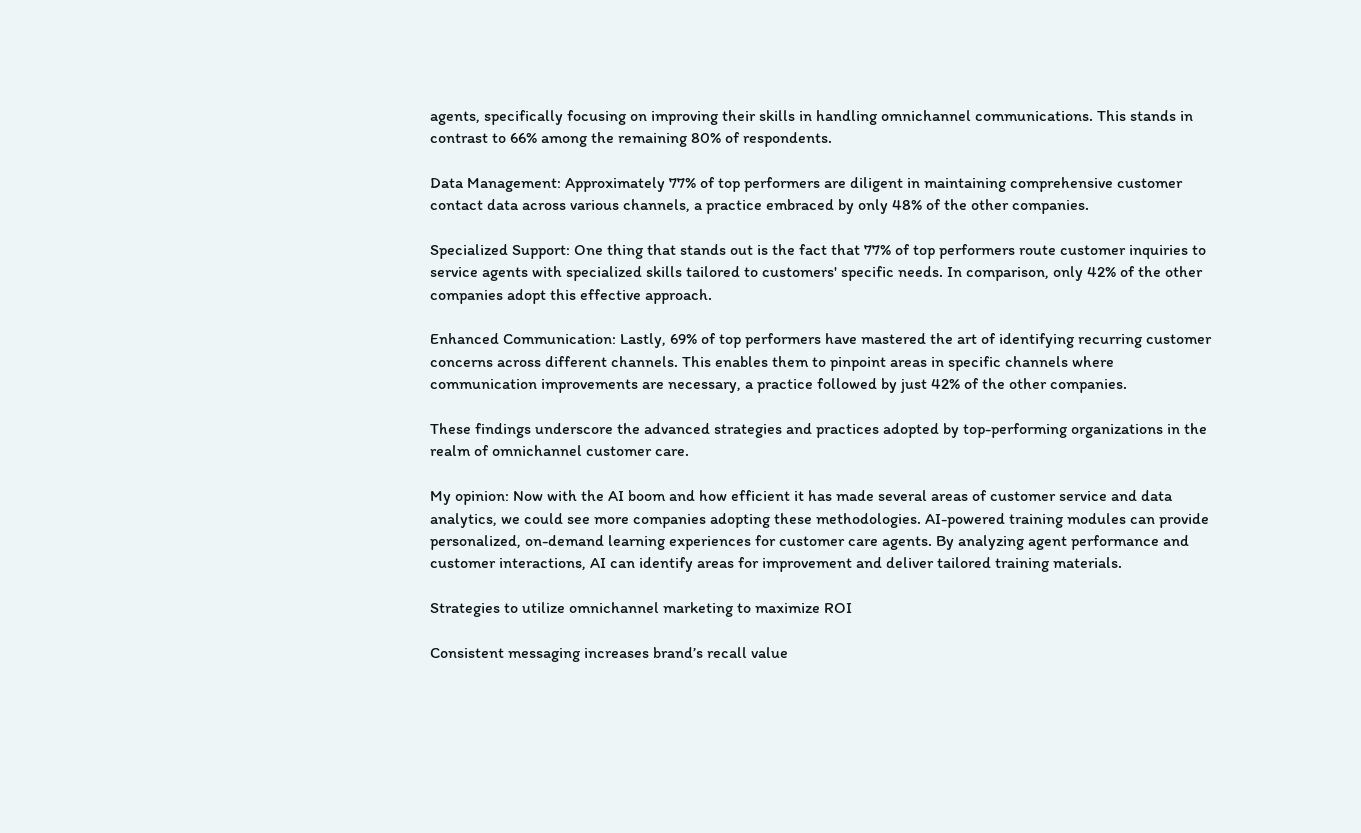agents, specifically focusing on improving their skills in handling omnichannel communications. This stands in contrast to 66% among the remaining 80% of respondents.

Data Management: Approximately 77% of top performers are diligent in maintaining comprehensive customer contact data across various channels, a practice embraced by only 48% of the other companies.

Specialized Support: One thing that stands out is the fact that 77% of top performers route customer inquiries to service agents with specialized skills tailored to customers' specific needs. In comparison, only 42% of the other companies adopt this effective approach.

Enhanced Communication: Lastly, 69% of top performers have mastered the art of identifying recurring customer concerns across different channels. This enables them to pinpoint areas in specific channels where communication improvements are necessary, a practice followed by just 42% of the other companies.

These findings underscore the advanced strategies and practices adopted by top-performing organizations in the realm of omnichannel customer care.

My opinion: Now with the AI boom and how efficient it has made several areas of customer service and data analytics, we could see more companies adopting these methodologies. AI-powered training modules can provide personalized, on-demand learning experiences for customer care agents. By analyzing agent performance and customer interactions, AI can identify areas for improvement and deliver tailored training materials.

Strategies to utilize omnichannel marketing to maximize ROI

Consistent messaging increases brand’s recall value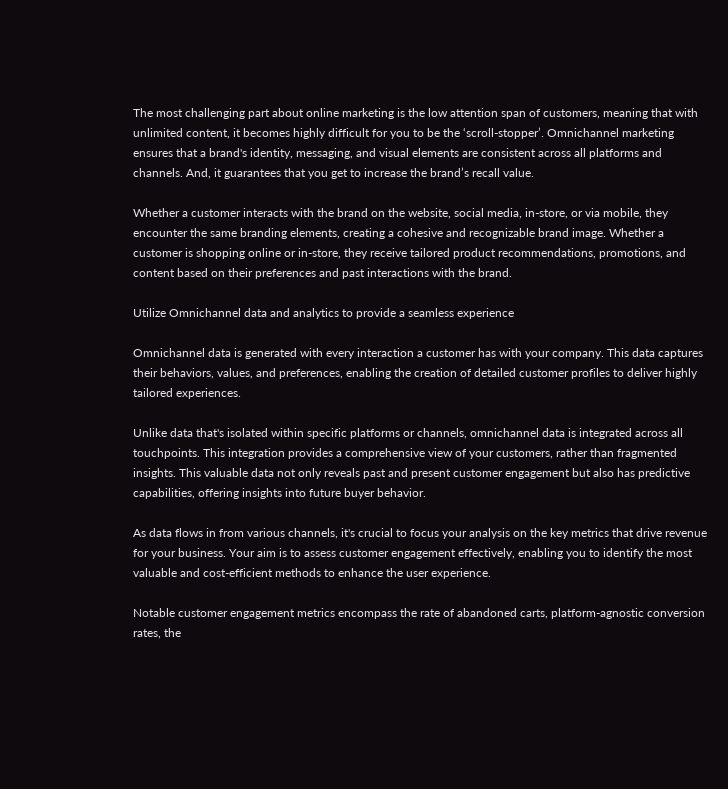The most challenging part about online marketing is the low attention span of customers, meaning that with unlimited content, it becomes highly difficult for you to be the ‘scroll-stopper’. Omnichannel marketing ensures that a brand's identity, messaging, and visual elements are consistent across all platforms and channels. And, it guarantees that you get to increase the brand’s recall value.

Whether a customer interacts with the brand on the website, social media, in-store, or via mobile, they encounter the same branding elements, creating a cohesive and recognizable brand image. Whether a customer is shopping online or in-store, they receive tailored product recommendations, promotions, and content based on their preferences and past interactions with the brand.

Utilize Omnichannel data and analytics to provide a seamless experience

Omnichannel data is generated with every interaction a customer has with your company. This data captures their behaviors, values, and preferences, enabling the creation of detailed customer profiles to deliver highly tailored experiences.

Unlike data that's isolated within specific platforms or channels, omnichannel data is integrated across all touchpoints. This integration provides a comprehensive view of your customers, rather than fragmented insights. This valuable data not only reveals past and present customer engagement but also has predictive capabilities, offering insights into future buyer behavior.

As data flows in from various channels, it's crucial to focus your analysis on the key metrics that drive revenue for your business. Your aim is to assess customer engagement effectively, enabling you to identify the most valuable and cost-efficient methods to enhance the user experience.

Notable customer engagement metrics encompass the rate of abandoned carts, platform-agnostic conversion rates, the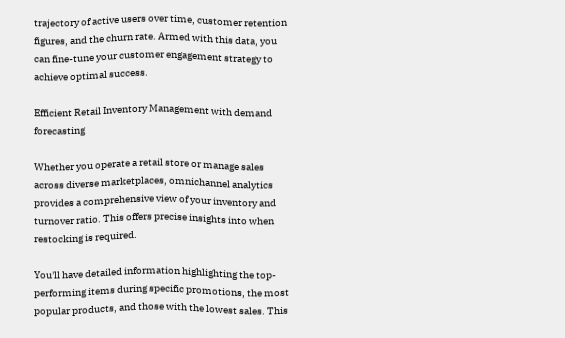trajectory of active users over time, customer retention figures, and the churn rate. Armed with this data, you can fine-tune your customer engagement strategy to achieve optimal success.

Efficient Retail Inventory Management with demand forecasting

Whether you operate a retail store or manage sales across diverse marketplaces, omnichannel analytics provides a comprehensive view of your inventory and turnover ratio. This offers precise insights into when restocking is required.

You'll have detailed information highlighting the top-performing items during specific promotions, the most popular products, and those with the lowest sales. This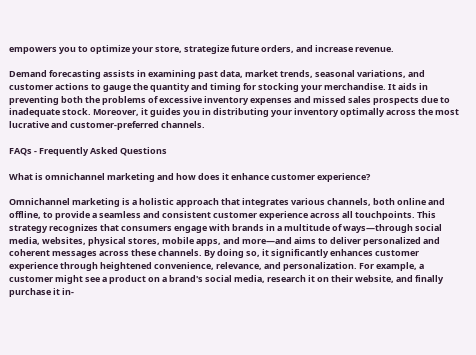empowers you to optimize your store, strategize future orders, and increase revenue.

Demand forecasting assists in examining past data, market trends, seasonal variations, and customer actions to gauge the quantity and timing for stocking your merchandise. It aids in preventing both the problems of excessive inventory expenses and missed sales prospects due to inadequate stock. Moreover, it guides you in distributing your inventory optimally across the most lucrative and customer-preferred channels.

FAQs - Frequently Asked Questions

What is omnichannel marketing and how does it enhance customer experience?

Omnichannel marketing is a holistic approach that integrates various channels, both online and offline, to provide a seamless and consistent customer experience across all touchpoints. This strategy recognizes that consumers engage with brands in a multitude of ways—through social media, websites, physical stores, mobile apps, and more—and aims to deliver personalized and coherent messages across these channels. By doing so, it significantly enhances customer experience through heightened convenience, relevance, and personalization. For example, a customer might see a product on a brand's social media, research it on their website, and finally purchase it in-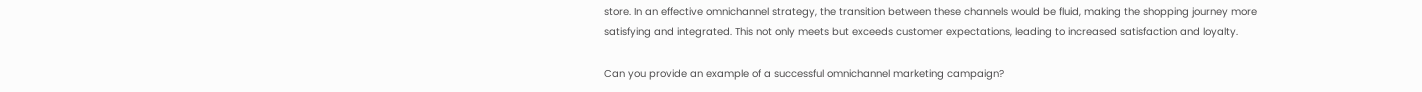store. In an effective omnichannel strategy, the transition between these channels would be fluid, making the shopping journey more satisfying and integrated. This not only meets but exceeds customer expectations, leading to increased satisfaction and loyalty.

Can you provide an example of a successful omnichannel marketing campaign?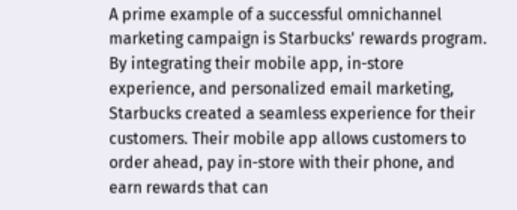A prime example of a successful omnichannel marketing campaign is Starbucks' rewards program. By integrating their mobile app, in-store experience, and personalized email marketing, Starbucks created a seamless experience for their customers. Their mobile app allows customers to order ahead, pay in-store with their phone, and earn rewards that can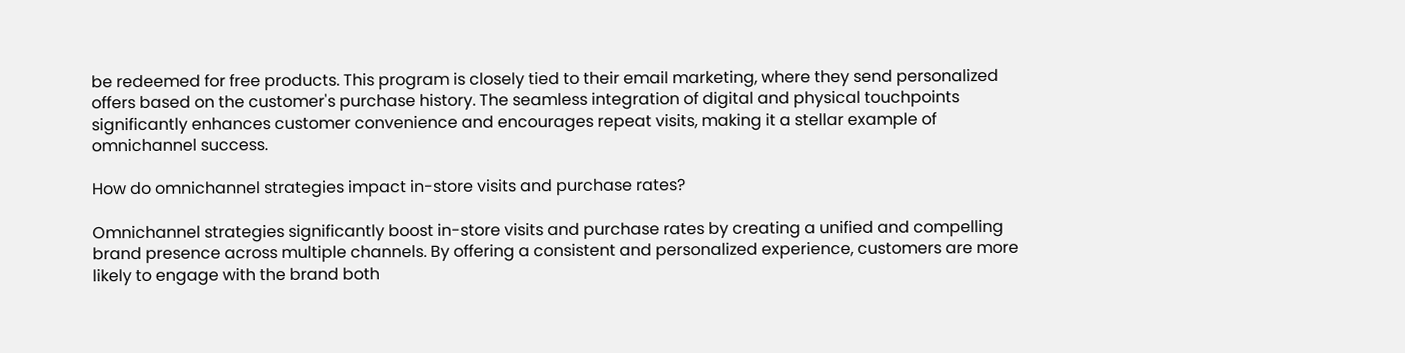be redeemed for free products. This program is closely tied to their email marketing, where they send personalized offers based on the customer's purchase history. The seamless integration of digital and physical touchpoints significantly enhances customer convenience and encourages repeat visits, making it a stellar example of omnichannel success.

How do omnichannel strategies impact in-store visits and purchase rates?

Omnichannel strategies significantly boost in-store visits and purchase rates by creating a unified and compelling brand presence across multiple channels. By offering a consistent and personalized experience, customers are more likely to engage with the brand both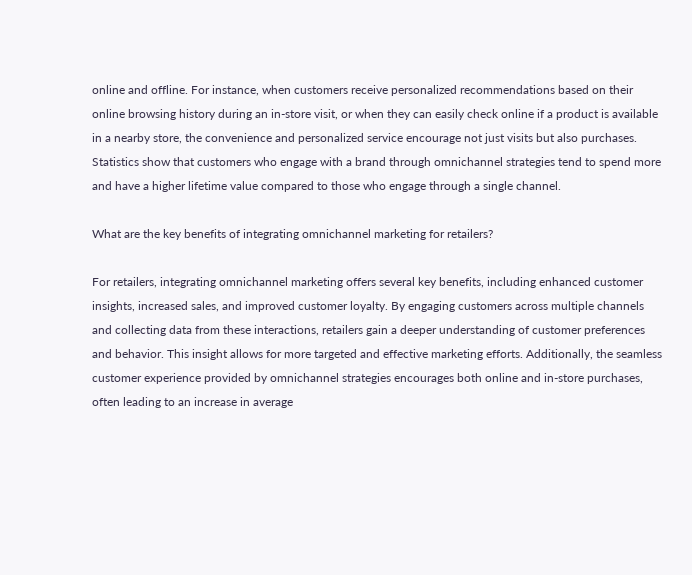online and offline. For instance, when customers receive personalized recommendations based on their online browsing history during an in-store visit, or when they can easily check online if a product is available in a nearby store, the convenience and personalized service encourage not just visits but also purchases. Statistics show that customers who engage with a brand through omnichannel strategies tend to spend more and have a higher lifetime value compared to those who engage through a single channel.

What are the key benefits of integrating omnichannel marketing for retailers?

For retailers, integrating omnichannel marketing offers several key benefits, including enhanced customer insights, increased sales, and improved customer loyalty. By engaging customers across multiple channels and collecting data from these interactions, retailers gain a deeper understanding of customer preferences and behavior. This insight allows for more targeted and effective marketing efforts. Additionally, the seamless customer experience provided by omnichannel strategies encourages both online and in-store purchases, often leading to an increase in average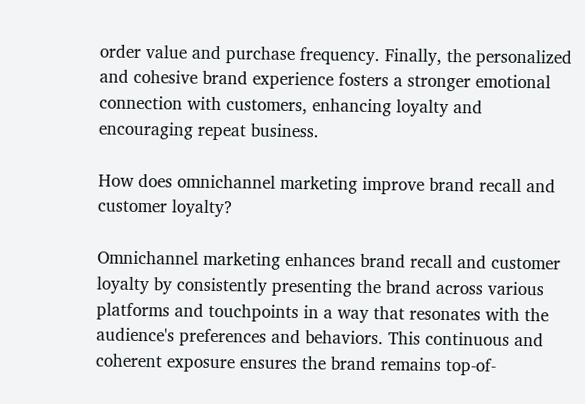order value and purchase frequency. Finally, the personalized and cohesive brand experience fosters a stronger emotional connection with customers, enhancing loyalty and encouraging repeat business.

How does omnichannel marketing improve brand recall and customer loyalty?

Omnichannel marketing enhances brand recall and customer loyalty by consistently presenting the brand across various platforms and touchpoints in a way that resonates with the audience's preferences and behaviors. This continuous and coherent exposure ensures the brand remains top-of-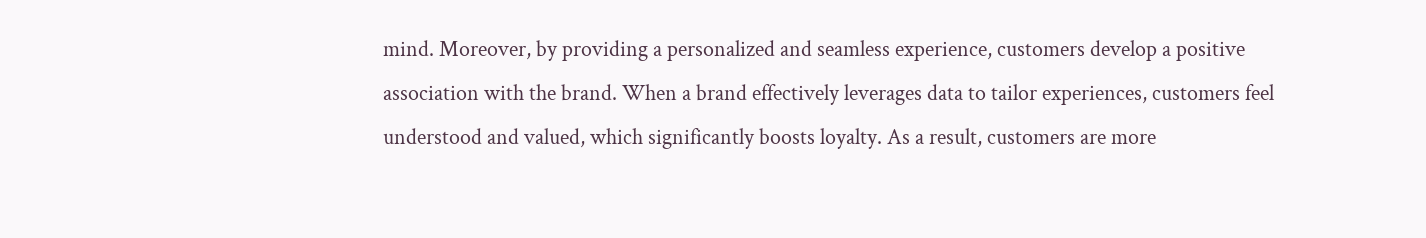mind. Moreover, by providing a personalized and seamless experience, customers develop a positive association with the brand. When a brand effectively leverages data to tailor experiences, customers feel understood and valued, which significantly boosts loyalty. As a result, customers are more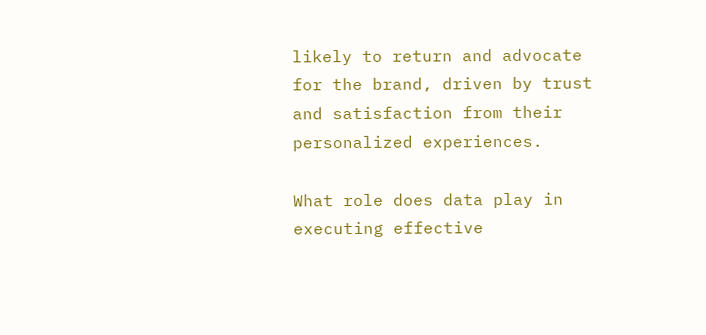likely to return and advocate for the brand, driven by trust and satisfaction from their personalized experiences.

What role does data play in executing effective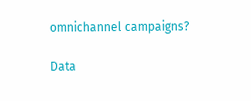omnichannel campaigns?

Data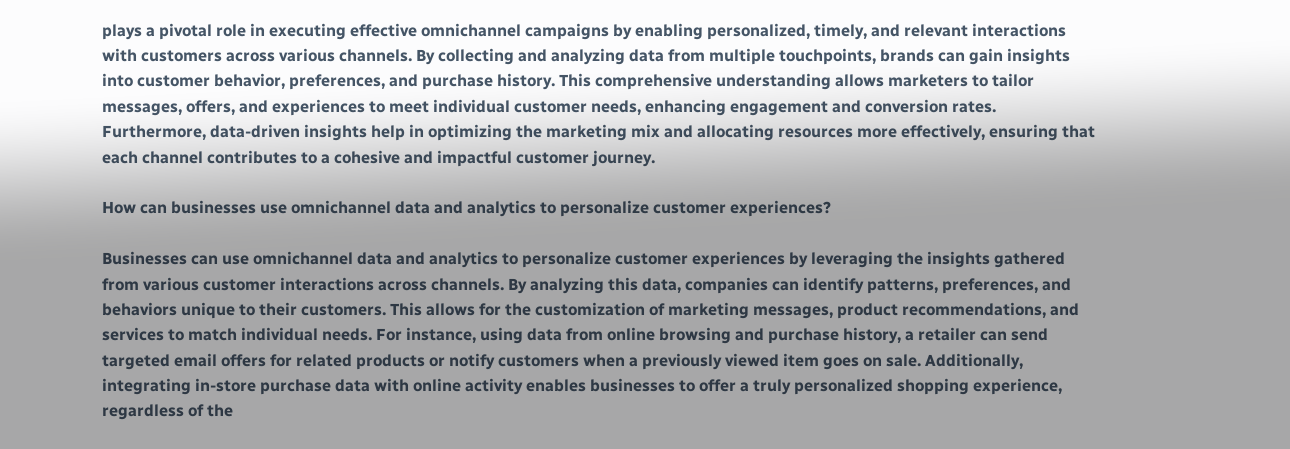plays a pivotal role in executing effective omnichannel campaigns by enabling personalized, timely, and relevant interactions with customers across various channels. By collecting and analyzing data from multiple touchpoints, brands can gain insights into customer behavior, preferences, and purchase history. This comprehensive understanding allows marketers to tailor messages, offers, and experiences to meet individual customer needs, enhancing engagement and conversion rates. Furthermore, data-driven insights help in optimizing the marketing mix and allocating resources more effectively, ensuring that each channel contributes to a cohesive and impactful customer journey.

How can businesses use omnichannel data and analytics to personalize customer experiences?

Businesses can use omnichannel data and analytics to personalize customer experiences by leveraging the insights gathered from various customer interactions across channels. By analyzing this data, companies can identify patterns, preferences, and behaviors unique to their customers. This allows for the customization of marketing messages, product recommendations, and services to match individual needs. For instance, using data from online browsing and purchase history, a retailer can send targeted email offers for related products or notify customers when a previously viewed item goes on sale. Additionally, integrating in-store purchase data with online activity enables businesses to offer a truly personalized shopping experience, regardless of the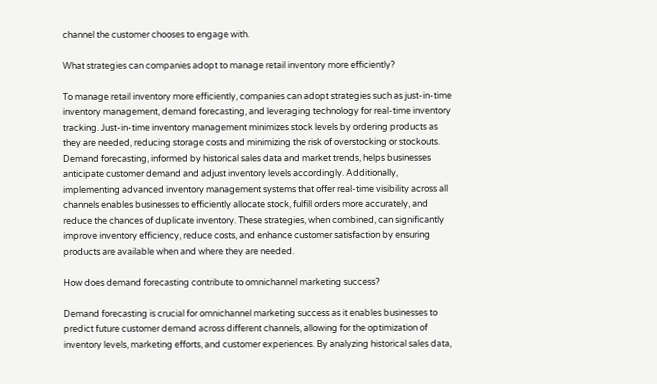channel the customer chooses to engage with.

What strategies can companies adopt to manage retail inventory more efficiently?

To manage retail inventory more efficiently, companies can adopt strategies such as just-in-time inventory management, demand forecasting, and leveraging technology for real-time inventory tracking. Just-in-time inventory management minimizes stock levels by ordering products as they are needed, reducing storage costs and minimizing the risk of overstocking or stockouts. Demand forecasting, informed by historical sales data and market trends, helps businesses anticipate customer demand and adjust inventory levels accordingly. Additionally, implementing advanced inventory management systems that offer real-time visibility across all channels enables businesses to efficiently allocate stock, fulfill orders more accurately, and reduce the chances of duplicate inventory. These strategies, when combined, can significantly improve inventory efficiency, reduce costs, and enhance customer satisfaction by ensuring products are available when and where they are needed.

How does demand forecasting contribute to omnichannel marketing success?

Demand forecasting is crucial for omnichannel marketing success as it enables businesses to predict future customer demand across different channels, allowing for the optimization of inventory levels, marketing efforts, and customer experiences. By analyzing historical sales data,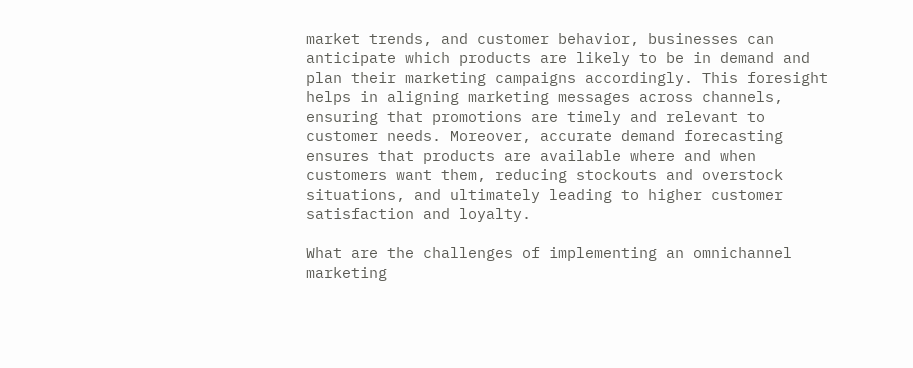market trends, and customer behavior, businesses can anticipate which products are likely to be in demand and plan their marketing campaigns accordingly. This foresight helps in aligning marketing messages across channels, ensuring that promotions are timely and relevant to customer needs. Moreover, accurate demand forecasting ensures that products are available where and when customers want them, reducing stockouts and overstock situations, and ultimately leading to higher customer satisfaction and loyalty.

What are the challenges of implementing an omnichannel marketing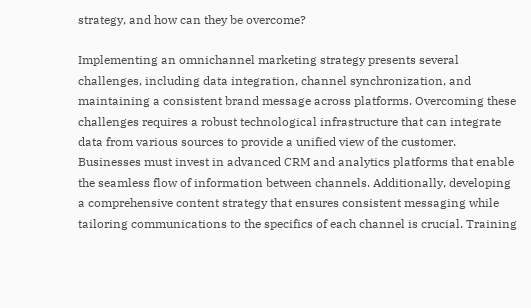strategy, and how can they be overcome?

Implementing an omnichannel marketing strategy presents several challenges, including data integration, channel synchronization, and maintaining a consistent brand message across platforms. Overcoming these challenges requires a robust technological infrastructure that can integrate data from various sources to provide a unified view of the customer. Businesses must invest in advanced CRM and analytics platforms that enable the seamless flow of information between channels. Additionally, developing a comprehensive content strategy that ensures consistent messaging while tailoring communications to the specifics of each channel is crucial. Training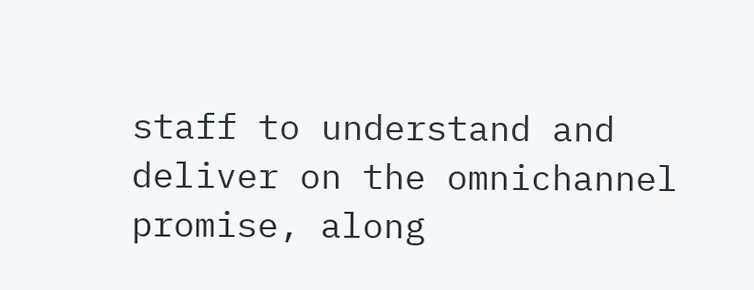staff to understand and deliver on the omnichannel promise, along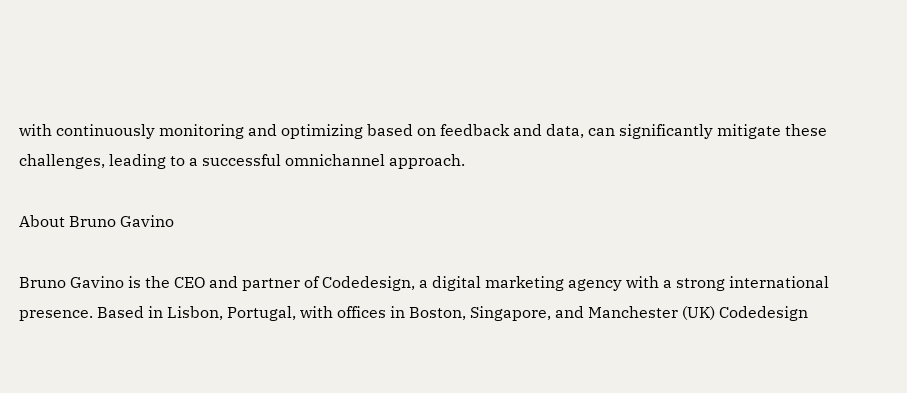with continuously monitoring and optimizing based on feedback and data, can significantly mitigate these challenges, leading to a successful omnichannel approach.

About Bruno Gavino

Bruno Gavino is the CEO and partner of Codedesign, a digital marketing agency with a strong international presence. Based in Lisbon, Portugal, with offices in Boston, Singapore, and Manchester (UK) Codedesign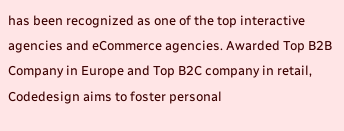has been recognized as one of the top interactive agencies and eCommerce agencies. Awarded Top B2B Company in Europe and Top B2C company in retail, Codedesign aims to foster personal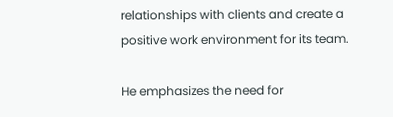relationships with clients and create a positive work environment for its team.

He emphasizes the need for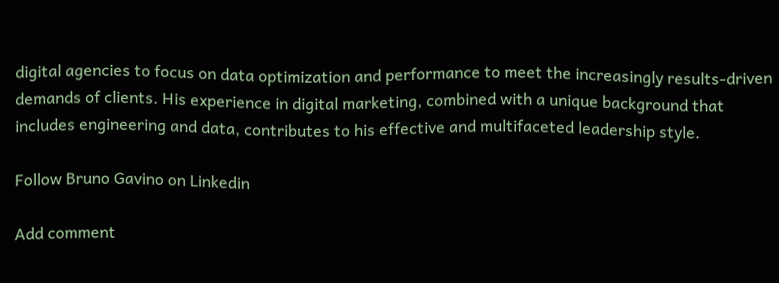digital agencies to focus on data optimization and performance to meet the increasingly results-driven demands of clients. His experience in digital marketing, combined with a unique background that includes engineering and data, contributes to his effective and multifaceted leadership style.

Follow Bruno Gavino on Linkedin

Add comment